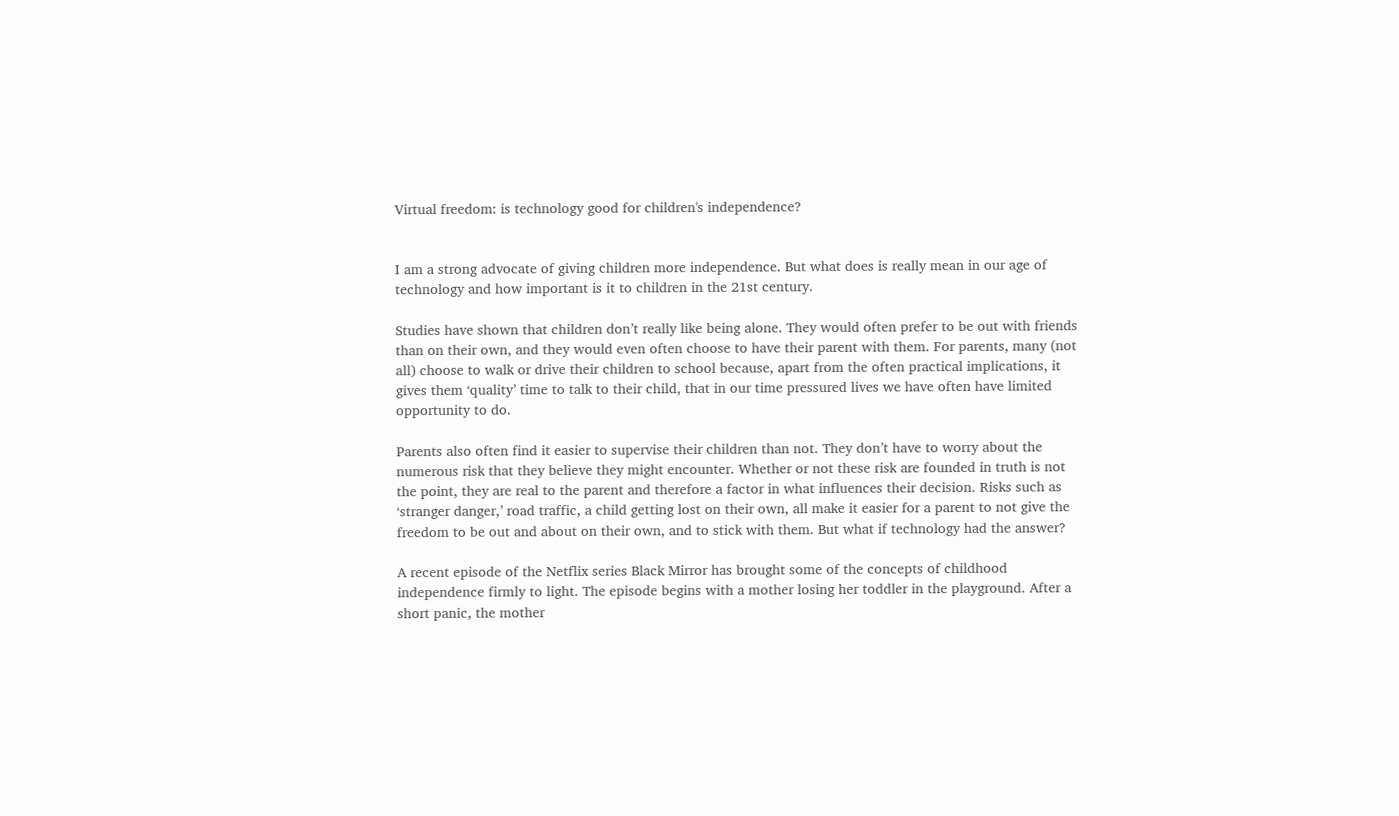Virtual freedom: is technology good for children's independence?


I am a strong advocate of giving children more independence. But what does is really mean in our age of technology and how important is it to children in the 21st century.

Studies have shown that children don’t really like being alone. They would often prefer to be out with friends than on their own, and they would even often choose to have their parent with them. For parents, many (not all) choose to walk or drive their children to school because, apart from the often practical implications, it gives them ‘quality’ time to talk to their child, that in our time pressured lives we have often have limited opportunity to do.

Parents also often find it easier to supervise their children than not. They don’t have to worry about the numerous risk that they believe they might encounter. Whether or not these risk are founded in truth is not the point, they are real to the parent and therefore a factor in what influences their decision. Risks such as ‘stranger danger,’ road traffic, a child getting lost on their own, all make it easier for a parent to not give the freedom to be out and about on their own, and to stick with them. But what if technology had the answer?

A recent episode of the Netflix series Black Mirror has brought some of the concepts of childhood independence firmly to light. The episode begins with a mother losing her toddler in the playground. After a short panic, the mother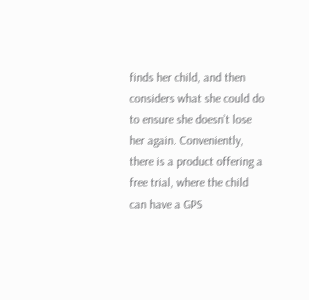finds her child, and then considers what she could do to ensure she doesn’t lose her again. Conveniently, there is a product offering a free trial, where the child can have a GPS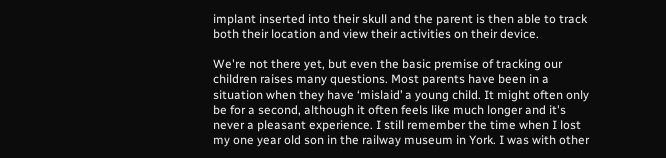implant inserted into their skull and the parent is then able to track both their location and view their activities on their device.

We're not there yet, but even the basic premise of tracking our children raises many questions. Most parents have been in a situation when they have ‘mislaid’ a young child. It might often only be for a second, although it often feels like much longer and it's never a pleasant experience. I still remember the time when I lost my one year old son in the railway museum in York. I was with other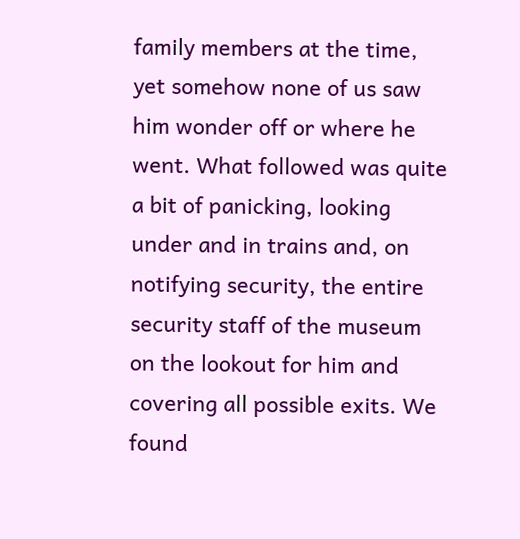family members at the time, yet somehow none of us saw him wonder off or where he went. What followed was quite a bit of panicking, looking under and in trains and, on notifying security, the entire security staff of the museum on the lookout for him and covering all possible exits. We found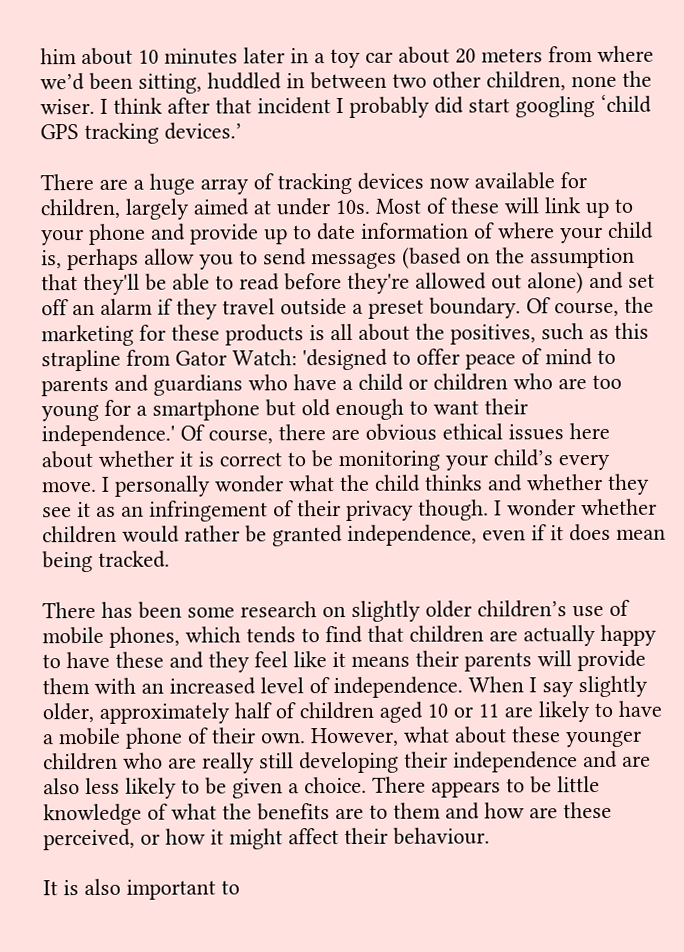him about 10 minutes later in a toy car about 20 meters from where we’d been sitting, huddled in between two other children, none the wiser. I think after that incident I probably did start googling ‘child GPS tracking devices.’

There are a huge array of tracking devices now available for children, largely aimed at under 10s. Most of these will link up to your phone and provide up to date information of where your child is, perhaps allow you to send messages (based on the assumption that they'll be able to read before they're allowed out alone) and set off an alarm if they travel outside a preset boundary. Of course, the marketing for these products is all about the positives, such as this strapline from Gator Watch: 'designed to offer peace of mind to parents and guardians who have a child or children who are too young for a smartphone but old enough to want their independence.' Of course, there are obvious ethical issues here about whether it is correct to be monitoring your child’s every move. I personally wonder what the child thinks and whether they see it as an infringement of their privacy though. I wonder whether children would rather be granted independence, even if it does mean being tracked.

There has been some research on slightly older children’s use of mobile phones, which tends to find that children are actually happy to have these and they feel like it means their parents will provide them with an increased level of independence. When I say slightly older, approximately half of children aged 10 or 11 are likely to have a mobile phone of their own. However, what about these younger children who are really still developing their independence and are also less likely to be given a choice. There appears to be little knowledge of what the benefits are to them and how are these perceived, or how it might affect their behaviour.

It is also important to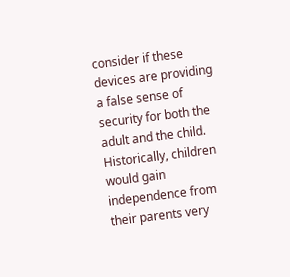consider if these devices are providing a false sense of security for both the adult and the child. Historically, children would gain independence from their parents very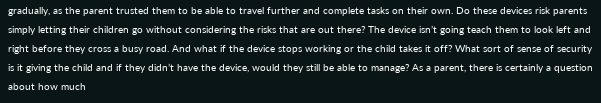gradually, as the parent trusted them to be able to travel further and complete tasks on their own. Do these devices risk parents simply letting their children go without considering the risks that are out there? The device isn’t going teach them to look left and right before they cross a busy road. And what if the device stops working or the child takes it off? What sort of sense of security is it giving the child and if they didn’t have the device, would they still be able to manage? As a parent, there is certainly a question about how much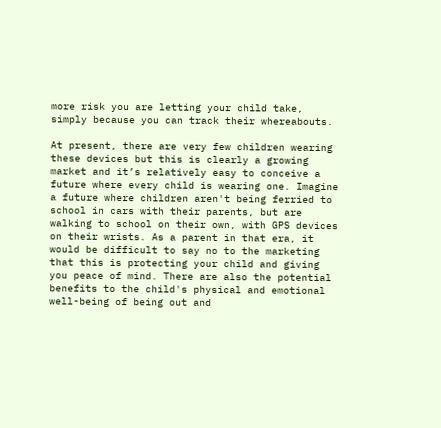more risk you are letting your child take, simply because you can track their whereabouts.

At present, there are very few children wearing these devices but this is clearly a growing market and it’s relatively easy to conceive a future where every child is wearing one. Imagine a future where children aren't being ferried to school in cars with their parents, but are walking to school on their own, with GPS devices on their wrists. As a parent in that era, it would be difficult to say no to the marketing that this is protecting your child and giving you peace of mind. There are also the potential benefits to the child's physical and emotional well-being of being out and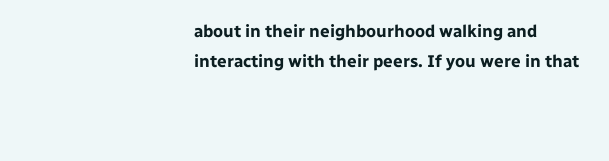about in their neighbourhood walking and interacting with their peers. If you were in that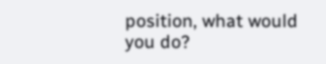position, what would you do?